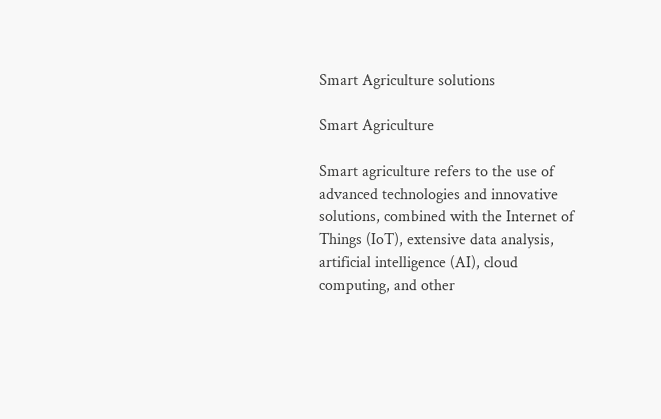Smart Agriculture solutions

Smart Agriculture

Smart agriculture refers to the use of advanced technologies and innovative solutions, combined with the Internet of Things (IoT), extensive data analysis, artificial intelligence (AI), cloud computing, and other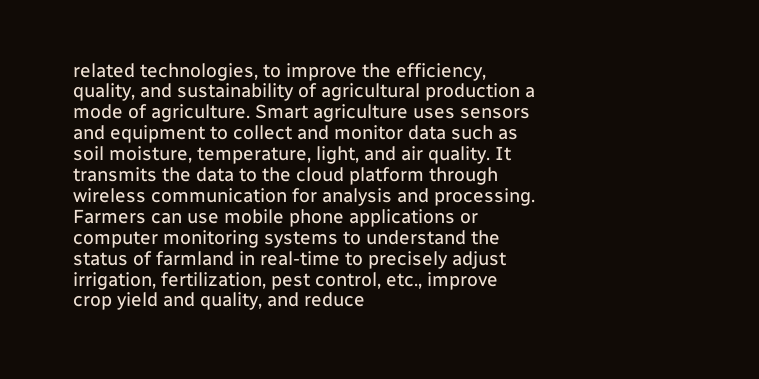related technologies, to improve the efficiency, quality, and sustainability of agricultural production a mode of agriculture. Smart agriculture uses sensors and equipment to collect and monitor data such as soil moisture, temperature, light, and air quality. It transmits the data to the cloud platform through wireless communication for analysis and processing. Farmers can use mobile phone applications or computer monitoring systems to understand the status of farmland in real-time to precisely adjust irrigation, fertilization, pest control, etc., improve crop yield and quality, and reduce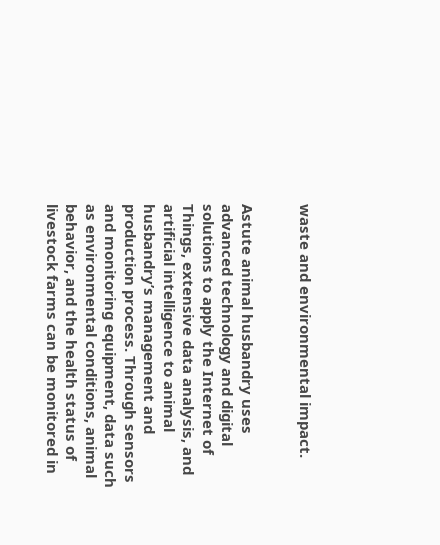waste and environmental impact.


Astute animal husbandry uses advanced technology and digital solutions to apply the Internet of Things, extensive data analysis, and artificial intelligence to animal husbandry’s management and production process. Through sensors and monitoring equipment, data such as environmental conditions, animal behavior, and the health status of livestock farms can be monitored in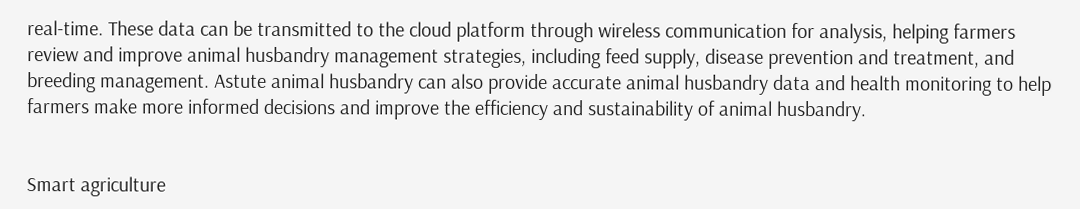real-time. These data can be transmitted to the cloud platform through wireless communication for analysis, helping farmers review and improve animal husbandry management strategies, including feed supply, disease prevention and treatment, and breeding management. Astute animal husbandry can also provide accurate animal husbandry data and health monitoring to help farmers make more informed decisions and improve the efficiency and sustainability of animal husbandry.


Smart agriculture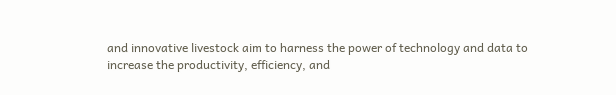and innovative livestock aim to harness the power of technology and data to increase the productivity, efficiency, and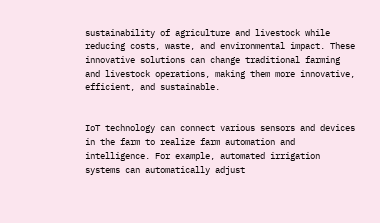sustainability of agriculture and livestock while reducing costs, waste, and environmental impact. These innovative solutions can change traditional farming and livestock operations, making them more innovative, efficient, and sustainable.


IoT technology can connect various sensors and devices in the farm to realize farm automation and intelligence. For example, automated irrigation systems can automatically adjust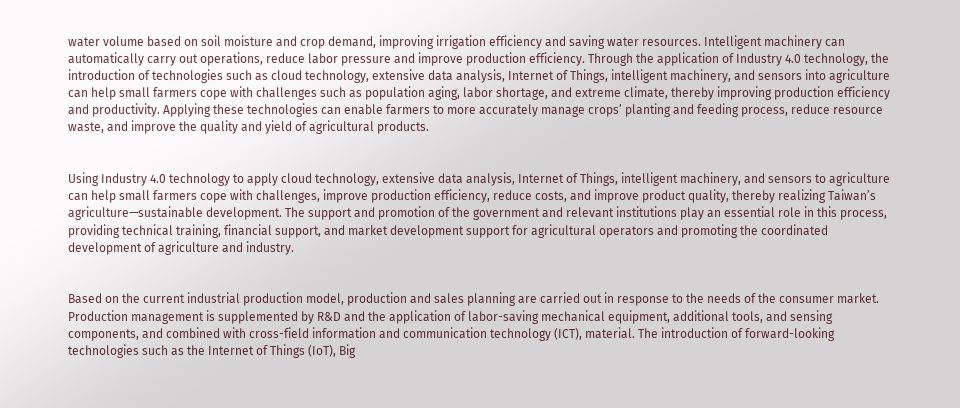water volume based on soil moisture and crop demand, improving irrigation efficiency and saving water resources. Intelligent machinery can automatically carry out operations, reduce labor pressure and improve production efficiency. Through the application of Industry 4.0 technology, the introduction of technologies such as cloud technology, extensive data analysis, Internet of Things, intelligent machinery, and sensors into agriculture can help small farmers cope with challenges such as population aging, labor shortage, and extreme climate, thereby improving production efficiency and productivity. Applying these technologies can enable farmers to more accurately manage crops’ planting and feeding process, reduce resource waste, and improve the quality and yield of agricultural products.


Using Industry 4.0 technology to apply cloud technology, extensive data analysis, Internet of Things, intelligent machinery, and sensors to agriculture can help small farmers cope with challenges, improve production efficiency, reduce costs, and improve product quality, thereby realizing Taiwan’s agriculture—sustainable development. The support and promotion of the government and relevant institutions play an essential role in this process, providing technical training, financial support, and market development support for agricultural operators and promoting the coordinated development of agriculture and industry.


Based on the current industrial production model, production and sales planning are carried out in response to the needs of the consumer market. Production management is supplemented by R&D and the application of labor-saving mechanical equipment, additional tools, and sensing components, and combined with cross-field information and communication technology (ICT), material. The introduction of forward-looking technologies such as the Internet of Things (IoT), Big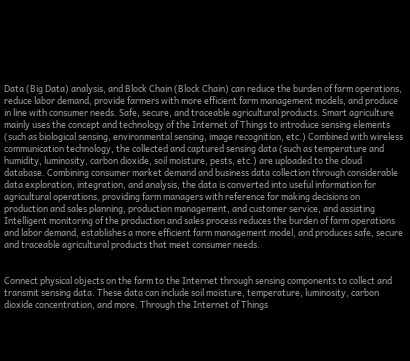Data (Big Data) analysis, and Block Chain (Block Chain) can reduce the burden of farm operations, reduce labor demand, provide farmers with more efficient farm management models, and produce in line with consumer needs. Safe, secure, and traceable agricultural products. Smart agriculture mainly uses the concept and technology of the Internet of Things to introduce sensing elements (such as biological sensing, environmental sensing, image recognition, etc.) Combined with wireless communication technology, the collected and captured sensing data (such as temperature and humidity, luminosity, carbon dioxide, soil moisture, pests, etc.) are uploaded to the cloud database. Combining consumer market demand and business data collection through considerable data exploration, integration, and analysis, the data is converted into useful information for agricultural operations, providing farm managers with reference for making decisions on production and sales planning, production management, and customer service, and assisting Intelligent monitoring of the production and sales process reduces the burden of farm operations and labor demand, establishes a more efficient farm management model, and produces safe, secure and traceable agricultural products that meet consumer needs.


Connect physical objects on the farm to the Internet through sensing components to collect and transmit sensing data. These data can include soil moisture, temperature, luminosity, carbon dioxide concentration, and more. Through the Internet of Things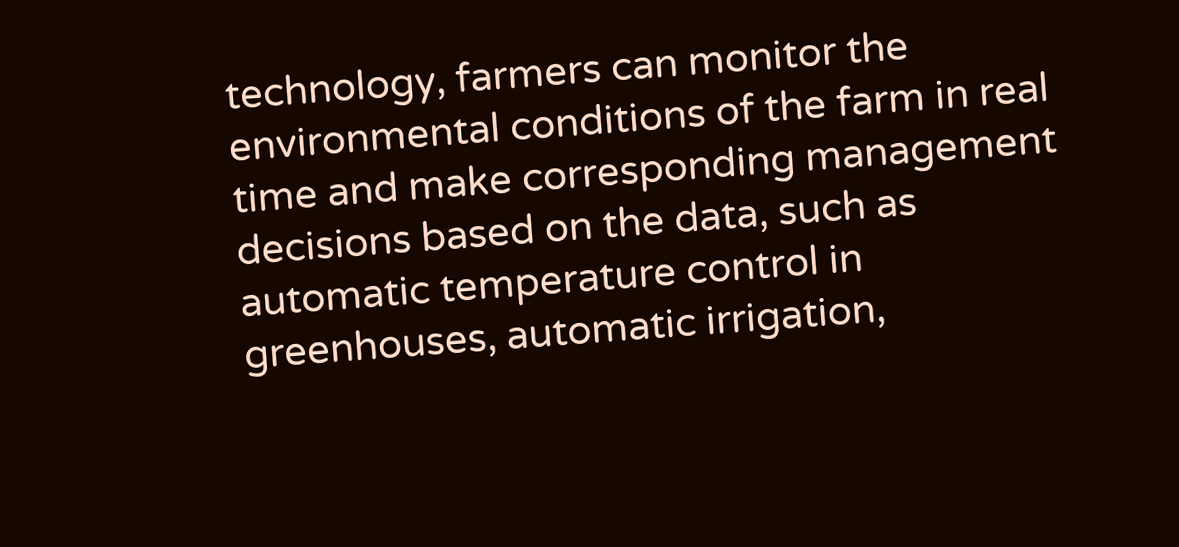technology, farmers can monitor the environmental conditions of the farm in real time and make corresponding management decisions based on the data, such as automatic temperature control in greenhouses, automatic irrigation,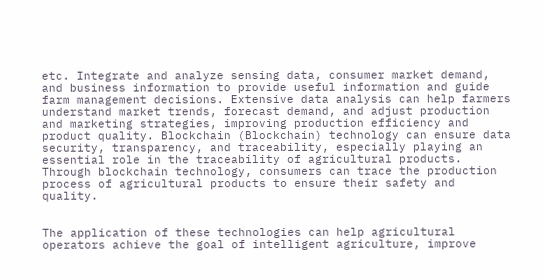etc. Integrate and analyze sensing data, consumer market demand, and business information to provide useful information and guide farm management decisions. Extensive data analysis can help farmers understand market trends, forecast demand, and adjust production and marketing strategies, improving production efficiency and product quality. Blockchain (Blockchain) technology can ensure data security, transparency, and traceability, especially playing an essential role in the traceability of agricultural products. Through blockchain technology, consumers can trace the production process of agricultural products to ensure their safety and quality.


The application of these technologies can help agricultural operators achieve the goal of intelligent agriculture, improve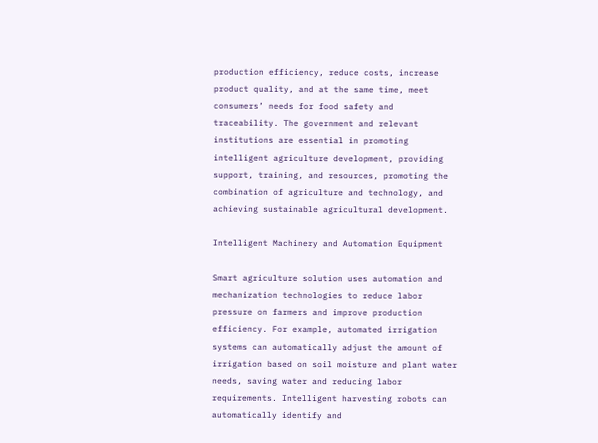production efficiency, reduce costs, increase product quality, and at the same time, meet consumers’ needs for food safety and traceability. The government and relevant institutions are essential in promoting intelligent agriculture development, providing support, training, and resources, promoting the combination of agriculture and technology, and achieving sustainable agricultural development.

Intelligent Machinery and Automation Equipment

Smart agriculture solution uses automation and mechanization technologies to reduce labor pressure on farmers and improve production efficiency. For example, automated irrigation systems can automatically adjust the amount of irrigation based on soil moisture and plant water needs, saving water and reducing labor requirements. Intelligent harvesting robots can automatically identify and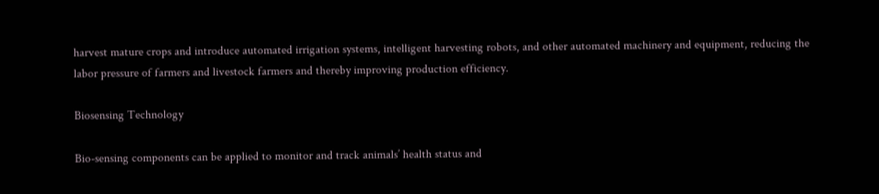harvest mature crops and introduce automated irrigation systems, intelligent harvesting robots, and other automated machinery and equipment, reducing the labor pressure of farmers and livestock farmers and thereby improving production efficiency.

Biosensing Technology

Bio-sensing components can be applied to monitor and track animals’ health status and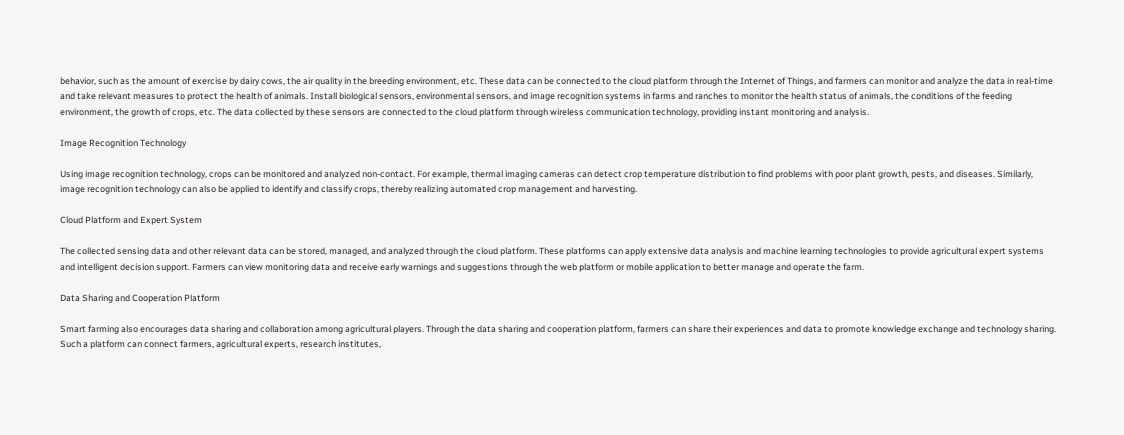behavior, such as the amount of exercise by dairy cows, the air quality in the breeding environment, etc. These data can be connected to the cloud platform through the Internet of Things, and farmers can monitor and analyze the data in real-time and take relevant measures to protect the health of animals. Install biological sensors, environmental sensors, and image recognition systems in farms and ranches to monitor the health status of animals, the conditions of the feeding environment, the growth of crops, etc. The data collected by these sensors are connected to the cloud platform through wireless communication technology, providing instant monitoring and analysis.

Image Recognition Technology

Using image recognition technology, crops can be monitored and analyzed non-contact. For example, thermal imaging cameras can detect crop temperature distribution to find problems with poor plant growth, pests, and diseases. Similarly, image recognition technology can also be applied to identify and classify crops, thereby realizing automated crop management and harvesting.

Cloud Platform and Expert System

The collected sensing data and other relevant data can be stored, managed, and analyzed through the cloud platform. These platforms can apply extensive data analysis and machine learning technologies to provide agricultural expert systems and intelligent decision support. Farmers can view monitoring data and receive early warnings and suggestions through the web platform or mobile application to better manage and operate the farm.

Data Sharing and Cooperation Platform

Smart farming also encourages data sharing and collaboration among agricultural players. Through the data sharing and cooperation platform, farmers can share their experiences and data to promote knowledge exchange and technology sharing. Such a platform can connect farmers, agricultural experts, research institutes,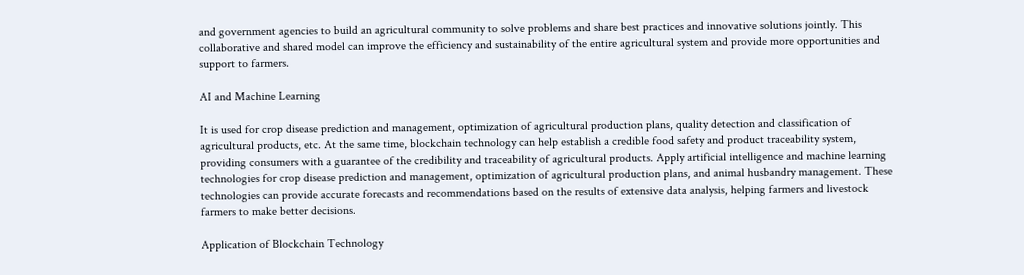and government agencies to build an agricultural community to solve problems and share best practices and innovative solutions jointly. This collaborative and shared model can improve the efficiency and sustainability of the entire agricultural system and provide more opportunities and support to farmers.

AI and Machine Learning

It is used for crop disease prediction and management, optimization of agricultural production plans, quality detection and classification of agricultural products, etc. At the same time, blockchain technology can help establish a credible food safety and product traceability system, providing consumers with a guarantee of the credibility and traceability of agricultural products. Apply artificial intelligence and machine learning technologies for crop disease prediction and management, optimization of agricultural production plans, and animal husbandry management. These technologies can provide accurate forecasts and recommendations based on the results of extensive data analysis, helping farmers and livestock farmers to make better decisions.

Application of Blockchain Technology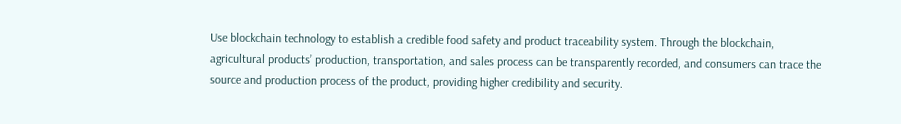Use blockchain technology to establish a credible food safety and product traceability system. Through the blockchain, agricultural products’ production, transportation, and sales process can be transparently recorded, and consumers can trace the source and production process of the product, providing higher credibility and security.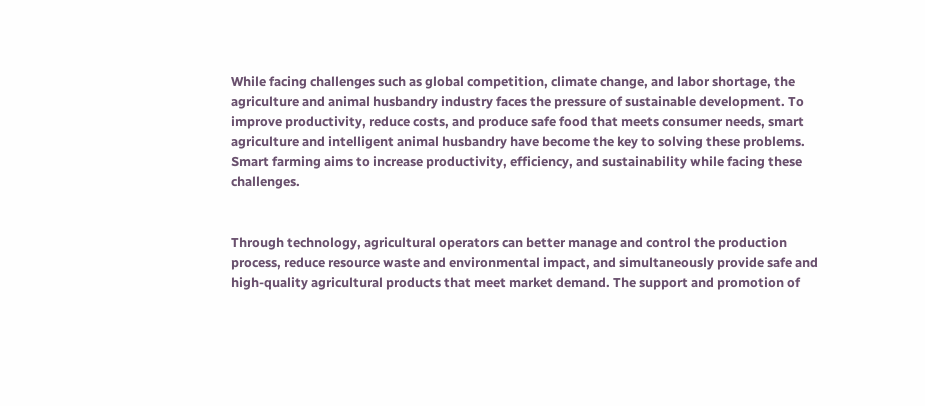While facing challenges such as global competition, climate change, and labor shortage, the agriculture and animal husbandry industry faces the pressure of sustainable development. To improve productivity, reduce costs, and produce safe food that meets consumer needs, smart agriculture and intelligent animal husbandry have become the key to solving these problems. Smart farming aims to increase productivity, efficiency, and sustainability while facing these challenges.


Through technology, agricultural operators can better manage and control the production process, reduce resource waste and environmental impact, and simultaneously provide safe and high-quality agricultural products that meet market demand. The support and promotion of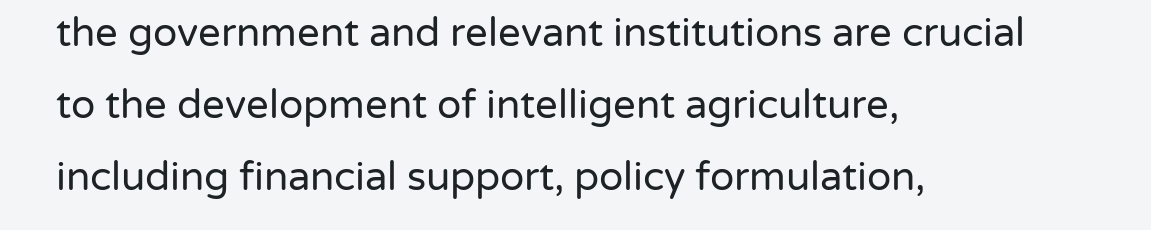the government and relevant institutions are crucial to the development of intelligent agriculture, including financial support, policy formulation,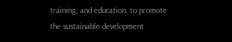training, and education, to promote the sustainable development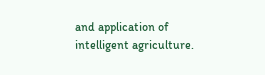and application of intelligent agriculture.